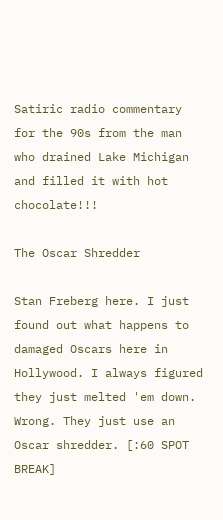Satiric radio commentary for the 90s from the man who drained Lake Michigan and filled it with hot chocolate!!!

The Oscar Shredder

Stan Freberg here. I just found out what happens to damaged Oscars here in Hollywood. I always figured they just melted 'em down. Wrong. They just use an Oscar shredder. [:60 SPOT BREAK]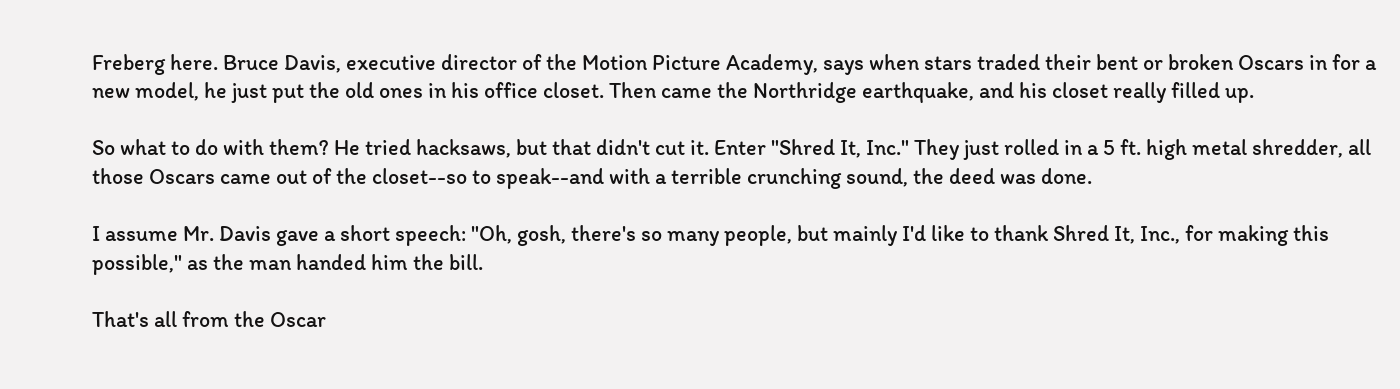Freberg here. Bruce Davis, executive director of the Motion Picture Academy, says when stars traded their bent or broken Oscars in for a new model, he just put the old ones in his office closet. Then came the Northridge earthquake, and his closet really filled up.

So what to do with them? He tried hacksaws, but that didn't cut it. Enter "Shred It, Inc." They just rolled in a 5 ft. high metal shredder, all those Oscars came out of the closet--so to speak--and with a terrible crunching sound, the deed was done.

I assume Mr. Davis gave a short speech: "Oh, gosh, there's so many people, but mainly I'd like to thank Shred It, Inc., for making this possible," as the man handed him the bill.

That's all from the Oscar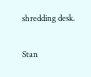shredding desk.

Stan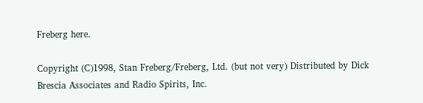Freberg here.

Copyright (C)1998, Stan Freberg/Freberg, Ltd. (but not very) Distributed by Dick Brescia Associates and Radio Spirits, Inc.